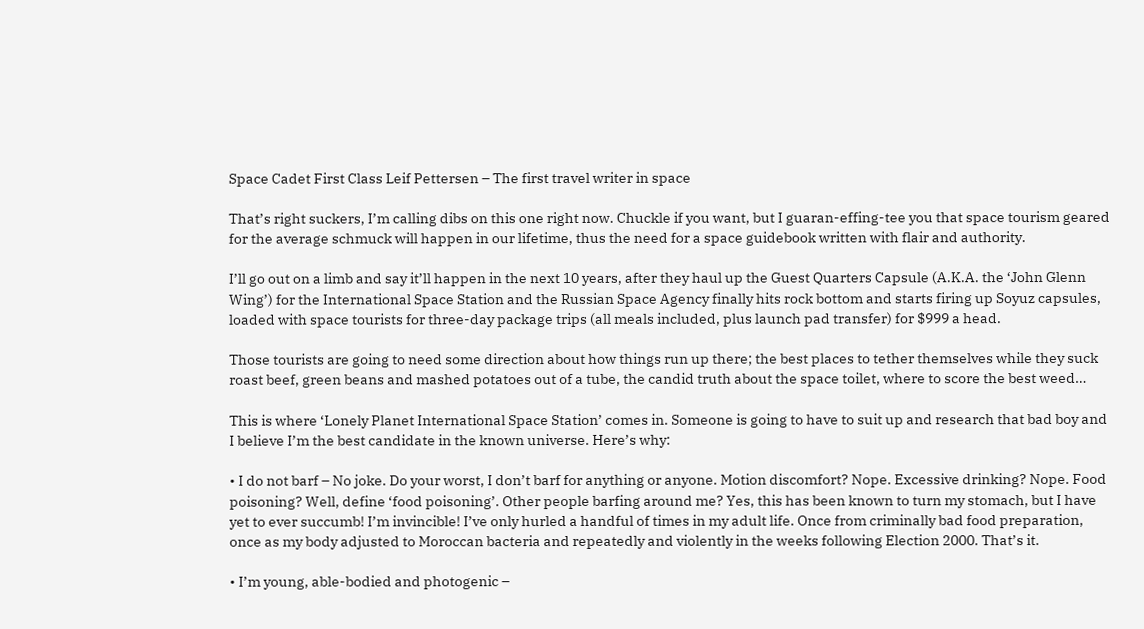Space Cadet First Class Leif Pettersen – The first travel writer in space

That’s right suckers, I’m calling dibs on this one right now. Chuckle if you want, but I guaran-effing-tee you that space tourism geared for the average schmuck will happen in our lifetime, thus the need for a space guidebook written with flair and authority.

I’ll go out on a limb and say it’ll happen in the next 10 years, after they haul up the Guest Quarters Capsule (A.K.A. the ‘John Glenn Wing’) for the International Space Station and the Russian Space Agency finally hits rock bottom and starts firing up Soyuz capsules, loaded with space tourists for three-day package trips (all meals included, plus launch pad transfer) for $999 a head.

Those tourists are going to need some direction about how things run up there; the best places to tether themselves while they suck roast beef, green beans and mashed potatoes out of a tube, the candid truth about the space toilet, where to score the best weed…

This is where ‘Lonely Planet International Space Station’ comes in. Someone is going to have to suit up and research that bad boy and I believe I’m the best candidate in the known universe. Here’s why:

• I do not barf – No joke. Do your worst, I don’t barf for anything or anyone. Motion discomfort? Nope. Excessive drinking? Nope. Food poisoning? Well, define ‘food poisoning’. Other people barfing around me? Yes, this has been known to turn my stomach, but I have yet to ever succumb! I’m invincible! I’ve only hurled a handful of times in my adult life. Once from criminally bad food preparation, once as my body adjusted to Moroccan bacteria and repeatedly and violently in the weeks following Election 2000. That’s it.

• I’m young, able-bodied and photogenic –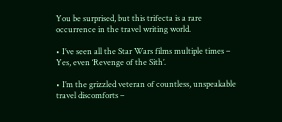You be surprised, but this trifecta is a rare occurrence in the travel writing world.

• I’ve seen all the Star Wars films multiple times – Yes, even ‘Revenge of the Sith’.

• I’m the grizzled veteran of countless, unspeakable travel discomforts –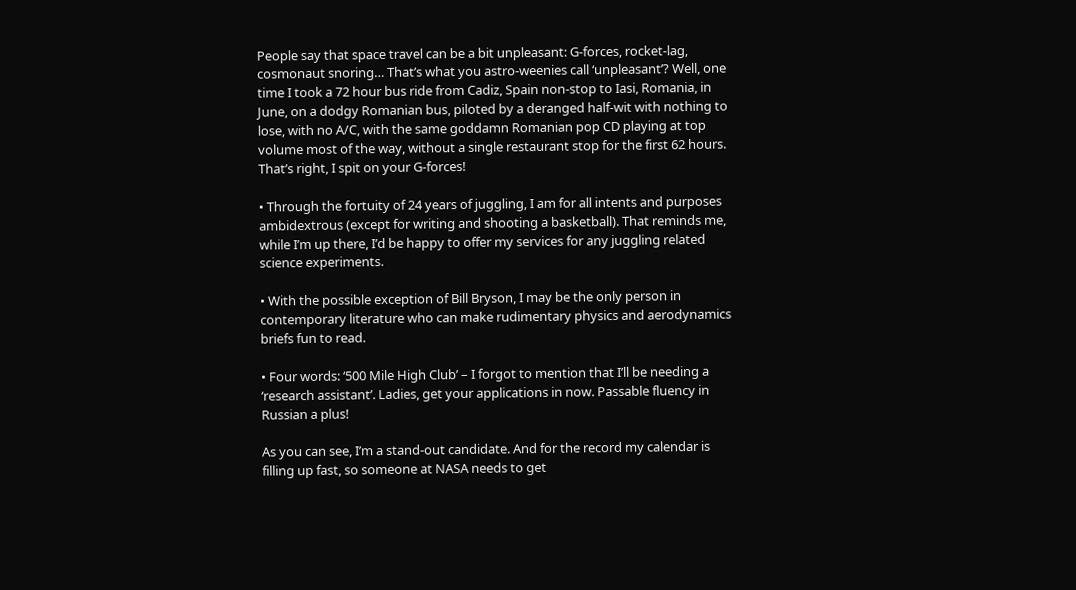People say that space travel can be a bit unpleasant: G-forces, rocket-lag, cosmonaut snoring… That’s what you astro-weenies call ‘unpleasant’? Well, one time I took a 72 hour bus ride from Cadiz, Spain non-stop to Iasi, Romania, in June, on a dodgy Romanian bus, piloted by a deranged half-wit with nothing to lose, with no A/C, with the same goddamn Romanian pop CD playing at top volume most of the way, without a single restaurant stop for the first 62 hours. That’s right, I spit on your G-forces!

• Through the fortuity of 24 years of juggling, I am for all intents and purposes ambidextrous (except for writing and shooting a basketball). That reminds me, while I’m up there, I’d be happy to offer my services for any juggling related science experiments.

• With the possible exception of Bill Bryson, I may be the only person in contemporary literature who can make rudimentary physics and aerodynamics briefs fun to read.

• Four words: ‘500 Mile High Club’ – I forgot to mention that I’ll be needing a ‘research assistant’. Ladies, get your applications in now. Passable fluency in Russian a plus!

As you can see, I’m a stand-out candidate. And for the record my calendar is filling up fast, so someone at NASA needs to get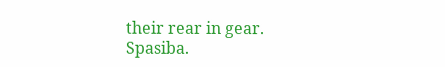their rear in gear. Spasiba.